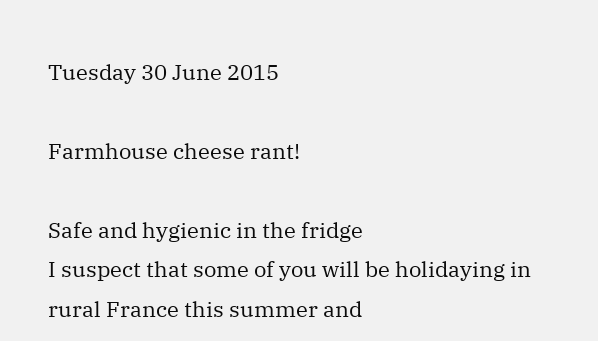Tuesday 30 June 2015

Farmhouse cheese rant!

Safe and hygienic in the fridge
I suspect that some of you will be holidaying in rural France this summer and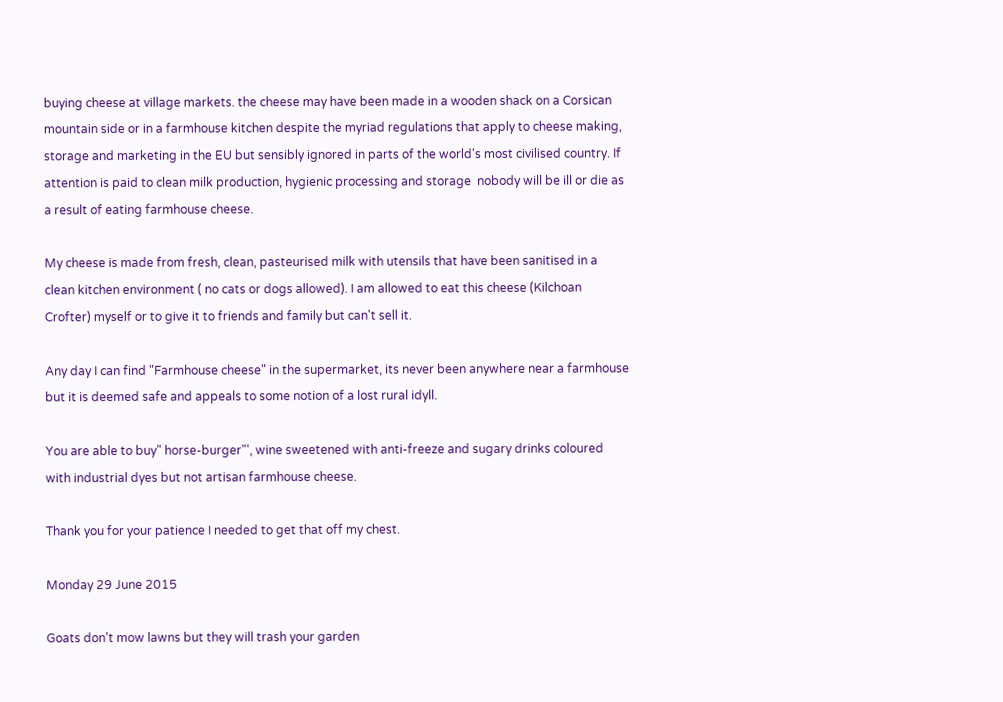buying cheese at village markets. the cheese may have been made in a wooden shack on a Corsican mountain side or in a farmhouse kitchen despite the myriad regulations that apply to cheese making, storage and marketing in the EU but sensibly ignored in parts of the world's most civilised country. If attention is paid to clean milk production, hygienic processing and storage  nobody will be ill or die as a result of eating farmhouse cheese.

My cheese is made from fresh, clean, pasteurised milk with utensils that have been sanitised in a clean kitchen environment ( no cats or dogs allowed). I am allowed to eat this cheese (Kilchoan Crofter) myself or to give it to friends and family but can't sell it.

Any day I can find "Farmhouse cheese" in the supermarket, its never been anywhere near a farmhouse but it is deemed safe and appeals to some notion of a lost rural idyll.

You are able to buy" horse-burger"', wine sweetened with anti-freeze and sugary drinks coloured with industrial dyes but not artisan farmhouse cheese.

Thank you for your patience I needed to get that off my chest.

Monday 29 June 2015

Goats don't mow lawns but they will trash your garden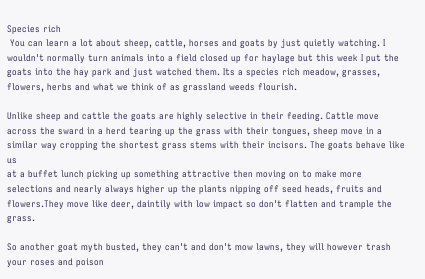Species rich
 You can learn a lot about sheep, cattle, horses and goats by just quietly watching. I wouldn't normally turn animals into a field closed up for haylage but this week I put the goats into the hay park and just watched them. Its a species rich meadow, grasses, flowers, herbs and what we think of as grassland weeds flourish.

Unlike sheep and cattle the goats are highly selective in their feeding. Cattle move across the sward in a herd tearing up the grass with their tongues, sheep move in a similar way cropping the shortest grass stems with their incisors. The goats behave like us
at a buffet lunch picking up something attractive then moving on to make more selections and nearly always higher up the plants nipping off seed heads, fruits and flowers.They move like deer, daintily with low impact so don't flatten and trample the grass.

So another goat myth busted, they can't and don't mow lawns, they will however trash your roses and poison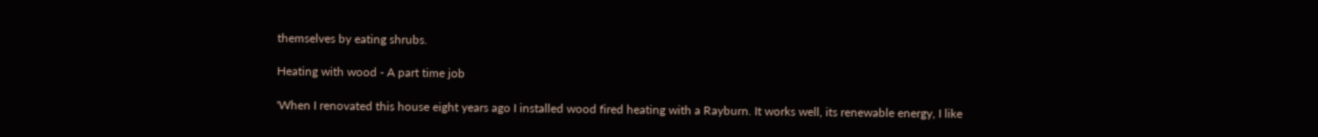themselves by eating shrubs.

Heating with wood - A part time job

'When I renovated this house eight years ago I installed wood fired heating with a Rayburn. It works well, its renewable energy, I like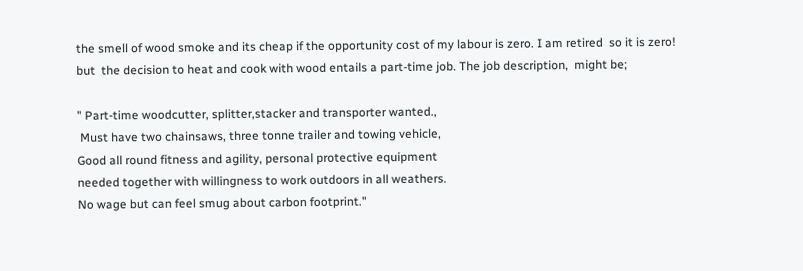the smell of wood smoke and its cheap if the opportunity cost of my labour is zero. I am retired  so it is zero! but  the decision to heat and cook with wood entails a part-time job. The job description,  might be;

" Part-time woodcutter, splitter,stacker and transporter wanted.,
 Must have two chainsaws, three tonne trailer and towing vehicle,
Good all round fitness and agility, personal protective equipment
needed together with willingness to work outdoors in all weathers.
No wage but can feel smug about carbon footprint."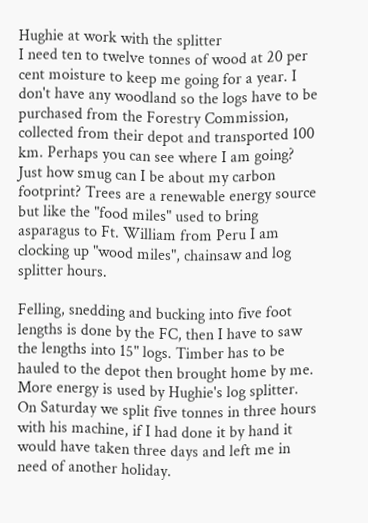Hughie at work with the splitter
I need ten to twelve tonnes of wood at 20 per cent moisture to keep me going for a year. I don't have any woodland so the logs have to be purchased from the Forestry Commission, collected from their depot and transported 100 km. Perhaps you can see where I am going? Just how smug can I be about my carbon footprint? Trees are a renewable energy source but like the "food miles" used to bring asparagus to Ft. William from Peru I am clocking up "wood miles", chainsaw and log splitter hours.

Felling, snedding and bucking into five foot lengths is done by the FC, then I have to saw the lengths into 15" logs. Timber has to be hauled to the depot then brought home by me. More energy is used by Hughie's log splitter. On Saturday we split five tonnes in three hours with his machine, if I had done it by hand it would have taken three days and left me in need of another holiday.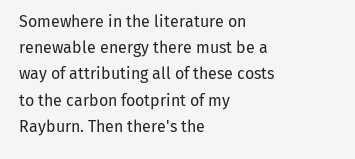Somewhere in the literature on renewable energy there must be a way of attributing all of these costs to the carbon footprint of my Rayburn. Then there's the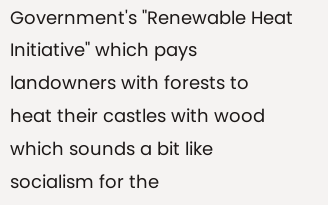Government's "Renewable Heat Initiative" which pays landowners with forests to heat their castles with wood which sounds a bit like socialism for the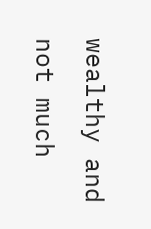wealthy and not much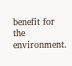benefit for the environment.